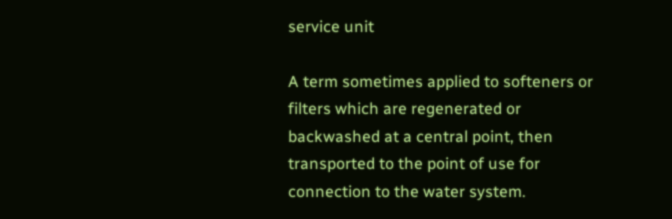service unit

A term sometimes applied to softeners or filters which are regenerated or backwashed at a central point, then transported to the point of use for connection to the water system.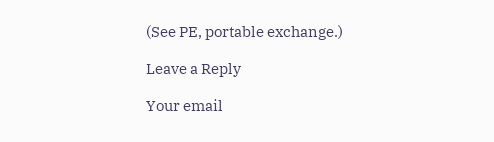(See PE, portable exchange.)

Leave a Reply

Your email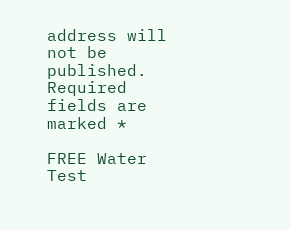address will not be published. Required fields are marked *

FREE Water Test